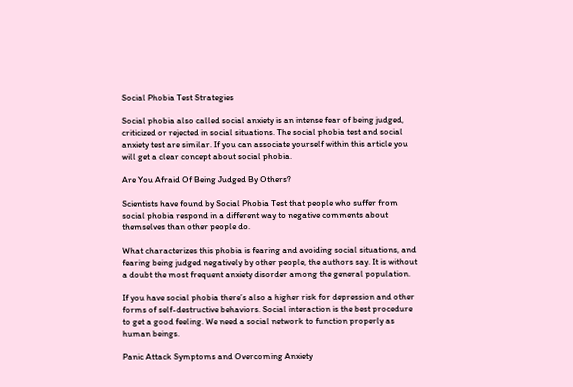Social Phobia Test Strategies

Social phobia also called social anxiety is an intense fear of being judged, criticized or rejected in social situations. The social phobia test and social anxiety test are similar. If you can associate yourself within this article you will get a clear concept about social phobia.

Are You Afraid Of Being Judged By Others?

Scientists have found by Social Phobia Test that people who suffer from social phobia respond in a different way to negative comments about themselves than other people do.

What characterizes this phobia is fearing and avoiding social situations, and fearing being judged negatively by other people, the authors say. It is without a doubt the most frequent anxiety disorder among the general population.

If you have social phobia there’s also a higher risk for depression and other forms of self-destructive behaviors. Social interaction is the best procedure to get a good feeling. We need a social network to function properly as human beings.

Panic Attack Symptoms and Overcoming Anxiety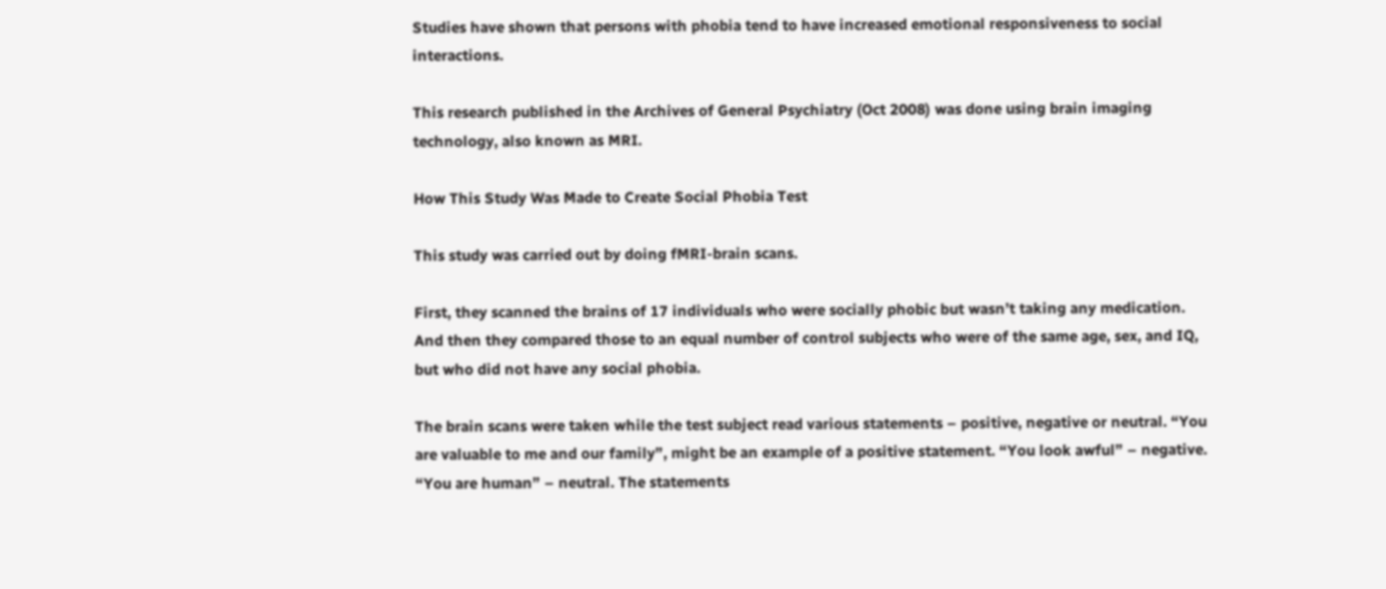Studies have shown that persons with phobia tend to have increased emotional responsiveness to social interactions.

This research published in the Archives of General Psychiatry (Oct 2008) was done using brain imaging technology, also known as MRI.

How This Study Was Made to Create Social Phobia Test

This study was carried out by doing fMRI-brain scans.

First, they scanned the brains of 17 individuals who were socially phobic but wasn’t taking any medication. And then they compared those to an equal number of control subjects who were of the same age, sex, and IQ, but who did not have any social phobia.

The brain scans were taken while the test subject read various statements – positive, negative or neutral. “You are valuable to me and our family”, might be an example of a positive statement. “You look awful” – negative. “You are human” – neutral. The statements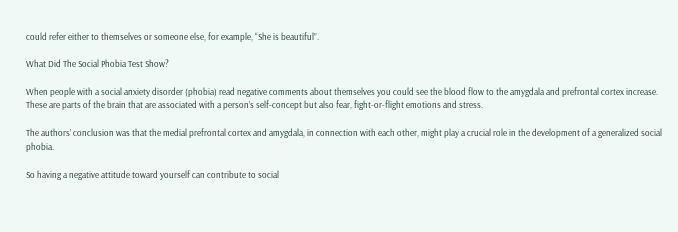could refer either to themselves or someone else, for example, “She is beautiful”.

What Did The Social Phobia Test Show?

When people with a social anxiety disorder (phobia) read negative comments about themselves you could see the blood flow to the amygdala and prefrontal cortex increase. These are parts of the brain that are associated with a person’s self-concept but also fear, fight-or-flight emotions and stress.

The authors’ conclusion was that the medial prefrontal cortex and amygdala, in connection with each other, might play a crucial role in the development of a generalized social phobia.

So having a negative attitude toward yourself can contribute to social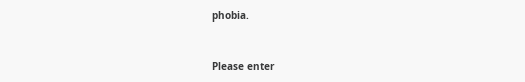phobia.


Please enter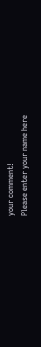your comment!
Please enter your name here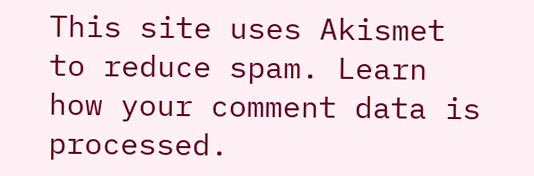This site uses Akismet to reduce spam. Learn how your comment data is processed.